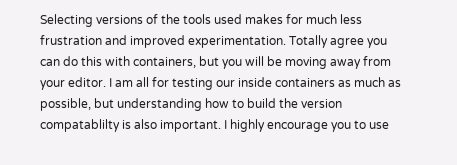Selecting versions of the tools used makes for much less frustration and improved experimentation. Totally agree you can do this with containers, but you will be moving away from your editor. I am all for testing our inside containers as much as possible, but understanding how to build the version compatablilty is also important. I highly encourage you to use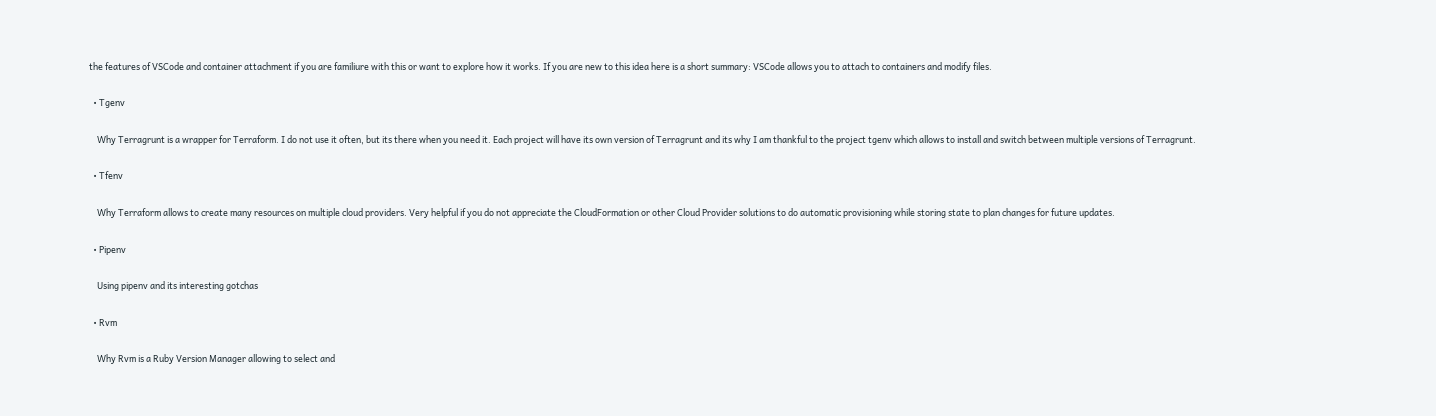the features of VSCode and container attachment if you are familiure with this or want to explore how it works. If you are new to this idea here is a short summary: VSCode allows you to attach to containers and modify files.

  • Tgenv

    Why Terragrunt is a wrapper for Terraform. I do not use it often, but its there when you need it. Each project will have its own version of Terragrunt and its why I am thankful to the project tgenv which allows to install and switch between multiple versions of Terragrunt.

  • Tfenv

    Why Terraform allows to create many resources on multiple cloud providers. Very helpful if you do not appreciate the CloudFormation or other Cloud Provider solutions to do automatic provisioning while storing state to plan changes for future updates.

  • Pipenv

    Using pipenv and its interesting gotchas

  • Rvm

    Why Rvm is a Ruby Version Manager allowing to select and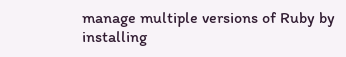manage multiple versions of Ruby by installing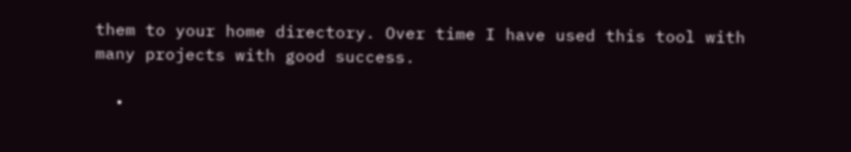them to your home directory. Over time I have used this tool with many projects with good success.

  •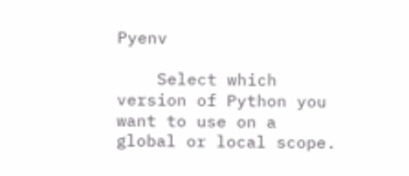Pyenv

    Select which version of Python you want to use on a global or local scope.